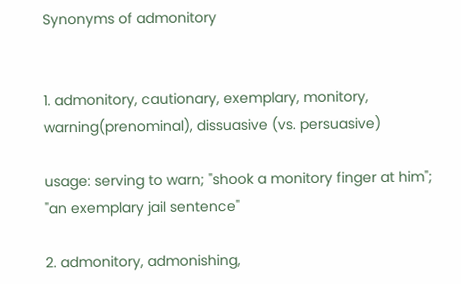Synonyms of admonitory


1. admonitory, cautionary, exemplary, monitory, warning(prenominal), dissuasive (vs. persuasive)

usage: serving to warn; "shook a monitory finger at him"; "an exemplary jail sentence"

2. admonitory, admonishing,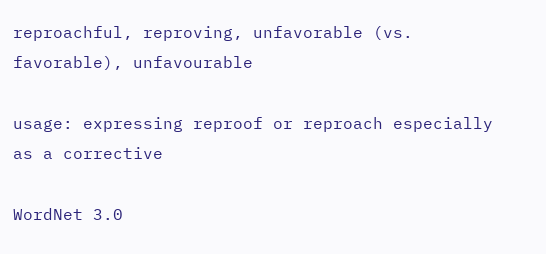reproachful, reproving, unfavorable (vs. favorable), unfavourable

usage: expressing reproof or reproach especially as a corrective

WordNet 3.0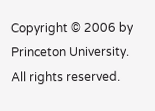Copyright © 2006 by Princeton University.
All rights reserved.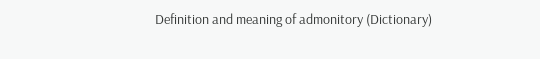Definition and meaning of admonitory (Dictionary)